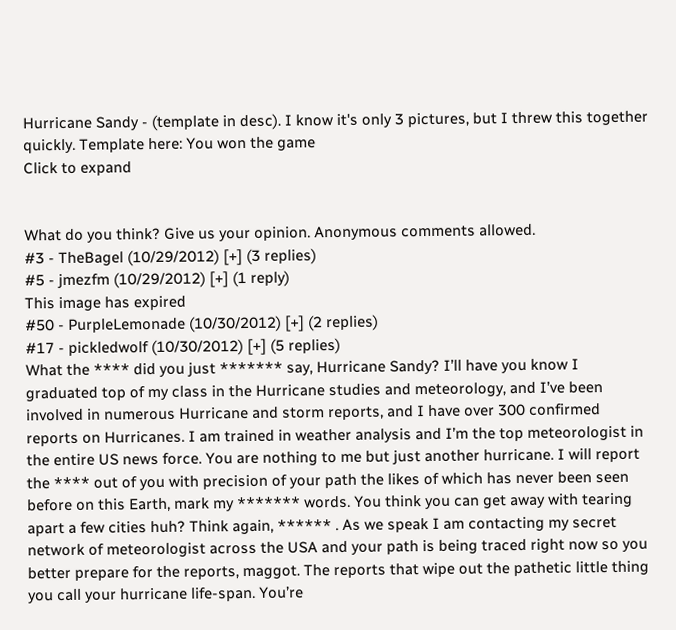Hurricane Sandy - (template in desc). I know it's only 3 pictures, but I threw this together quickly. Template here: You won the game
Click to expand


What do you think? Give us your opinion. Anonymous comments allowed.
#3 - TheBagel (10/29/2012) [+] (3 replies)
#5 - jmezfm (10/29/2012) [+] (1 reply)
This image has expired
#50 - PurpleLemonade (10/30/2012) [+] (2 replies)
#17 - pickledwolf (10/30/2012) [+] (5 replies)
What the **** did you just ******* say, Hurricane Sandy? I’ll have you know I graduated top of my class in the Hurricane studies and meteorology, and I’ve been involved in numerous Hurricane and storm reports, and I have over 300 confirmed reports on Hurricanes. I am trained in weather analysis and I’m the top meteorologist in the entire US news force. You are nothing to me but just another hurricane. I will report the **** out of you with precision of your path the likes of which has never been seen before on this Earth, mark my ******* words. You think you can get away with tearing apart a few cities huh? Think again, ****** . As we speak I am contacting my secret network of meteorologist across the USA and your path is being traced right now so you better prepare for the reports, maggot. The reports that wipe out the pathetic little thing you call your hurricane life-span. You’re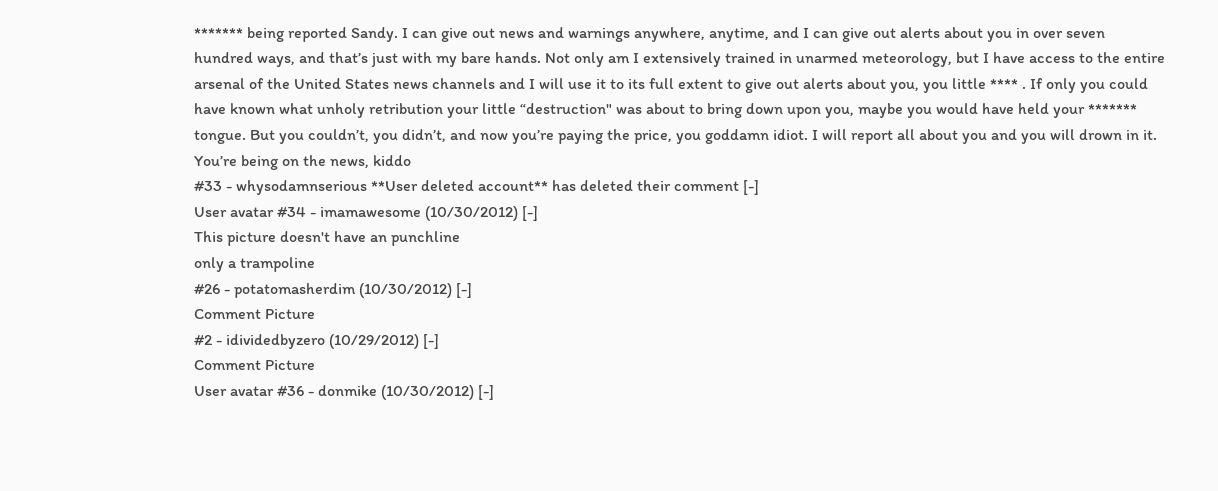******* being reported Sandy. I can give out news and warnings anywhere, anytime, and I can give out alerts about you in over seven hundred ways, and that’s just with my bare hands. Not only am I extensively trained in unarmed meteorology, but I have access to the entire arsenal of the United States news channels and I will use it to its full extent to give out alerts about you, you little **** . If only you could have known what unholy retribution your little “destruction" was about to bring down upon you, maybe you would have held your ******* tongue. But you couldn’t, you didn’t, and now you’re paying the price, you goddamn idiot. I will report all about you and you will drown in it. You’re being on the news, kiddo
#33 - whysodamnserious **User deleted account** has deleted their comment [-]
User avatar #34 - imamawesome (10/30/2012) [-]
This picture doesn't have an punchline
only a trampoline
#26 - potatomasherdim (10/30/2012) [-]
Comment Picture
#2 - idividedbyzero (10/29/2012) [-]
Comment Picture
User avatar #36 - donmike (10/30/2012) [-]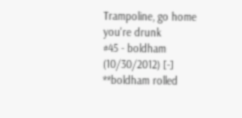Trampoline, go home you're drunk
#45 - boldham (10/30/2012) [-]
**boldham rolled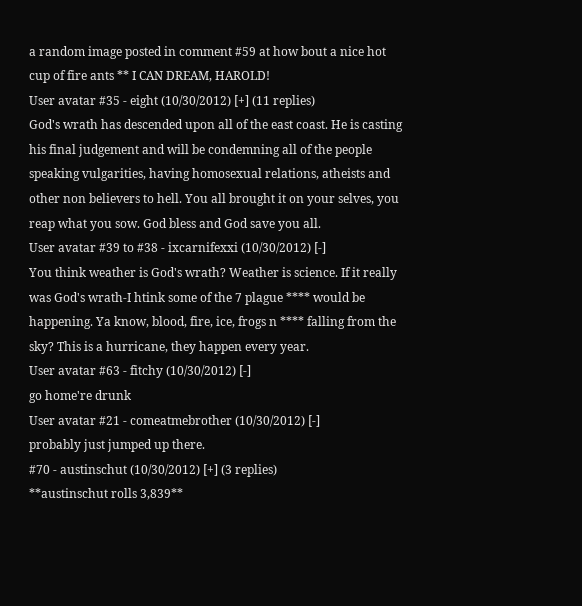a random image posted in comment #59 at how bout a nice hot cup of fire ants ** I CAN DREAM, HAROLD!
User avatar #35 - eight (10/30/2012) [+] (11 replies)
God's wrath has descended upon all of the east coast. He is casting his final judgement and will be condemning all of the people speaking vulgarities, having homosexual relations, atheists and other non believers to hell. You all brought it on your selves, you reap what you sow. God bless and God save you all.
User avatar #39 to #38 - ixcarnifexxi (10/30/2012) [-]
You think weather is God's wrath? Weather is science. If it really was God's wrath-I htink some of the 7 plague **** would be happening. Ya know, blood, fire, ice, frogs n **** falling from the sky? This is a hurricane, they happen every year.
User avatar #63 - fitchy (10/30/2012) [-]
go home're drunk
User avatar #21 - comeatmebrother (10/30/2012) [-]
probably just jumped up there.
#70 - austinschut (10/30/2012) [+] (3 replies)
**austinschut rolls 3,839**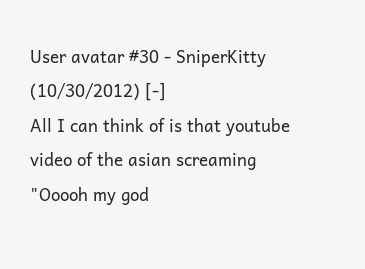User avatar #30 - SniperKitty (10/30/2012) [-]
All I can think of is that youtube video of the asian screaming "Ooooh my god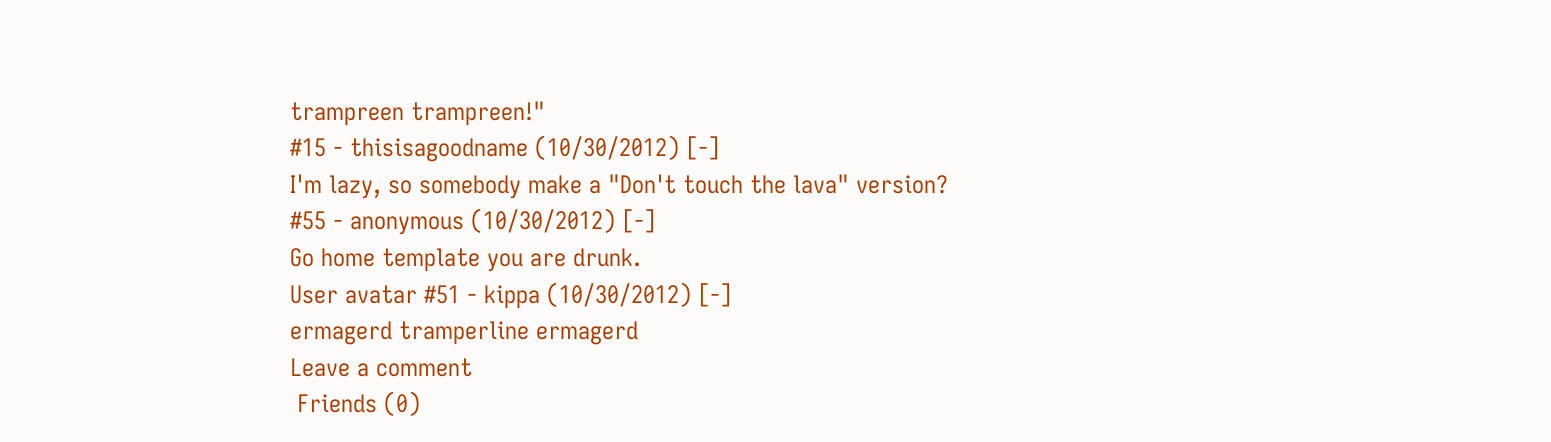trampreen trampreen!"
#15 - thisisagoodname (10/30/2012) [-]
I'm lazy, so somebody make a "Don't touch the lava" version?
#55 - anonymous (10/30/2012) [-]
Go home template you are drunk.
User avatar #51 - kippa (10/30/2012) [-]
ermagerd tramperline ermagerd
Leave a comment
 Friends (0)